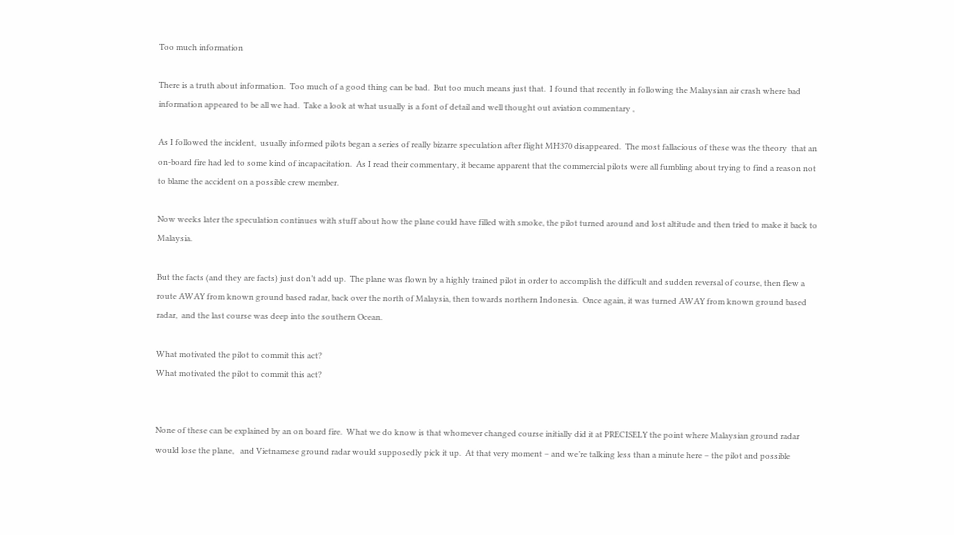Too much information

There is a truth about information.  Too much of a good thing can be bad.  But too much means just that.  I found that recently in following the Malaysian air crash where bad information appeared to be all we had.  Take a look at what usually is a font of detail and well thought out aviation commentary ,

As I followed the incident,  usually informed pilots began a series of really bizarre speculation after flight MH370 disappeared.  The most fallacious of these was the theory  that an on-board fire had led to some kind of incapacitation.  As I read their commentary, it became apparent that the commercial pilots were all fumbling about trying to find a reason not to blame the accident on a possible crew member.

Now weeks later the speculation continues with stuff about how the plane could have filled with smoke, the pilot turned around and lost altitude and then tried to make it back to Malaysia.

But the facts (and they are facts) just don’t add up.  The plane was flown by a highly trained pilot in order to accomplish the difficult and sudden reversal of course, then flew a route AWAY from known ground based radar, back over the north of Malaysia, then towards northern Indonesia.  Once again, it was turned AWAY from known ground based radar,  and the last course was deep into the southern Ocean.

What motivated the pilot to commit this act?
What motivated the pilot to commit this act?


None of these can be explained by an on board fire.  What we do know is that whomever changed course initially did it at PRECISELY the point where Malaysian ground radar would lose the plane,   and Vietnamese ground radar would supposedly pick it up.  At that very moment – and we’re talking less than a minute here – the pilot and possible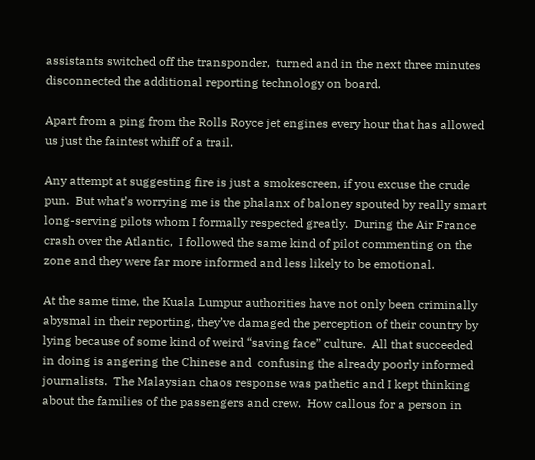assistants switched off the transponder,  turned and in the next three minutes disconnected the additional reporting technology on board.

Apart from a ping from the Rolls Royce jet engines every hour that has allowed us just the faintest whiff of a trail.

Any attempt at suggesting fire is just a smokescreen, if you excuse the crude pun.  But what’s worrying me is the phalanx of baloney spouted by really smart long-serving pilots whom I formally respected greatly.  During the Air France crash over the Atlantic,  I followed the same kind of pilot commenting on the zone and they were far more informed and less likely to be emotional.

At the same time, the Kuala Lumpur authorities have not only been criminally abysmal in their reporting, they’ve damaged the perception of their country by lying because of some kind of weird “saving face” culture.  All that succeeded in doing is angering the Chinese and  confusing the already poorly informed journalists.  The Malaysian chaos response was pathetic and I kept thinking about the families of the passengers and crew.  How callous for a person in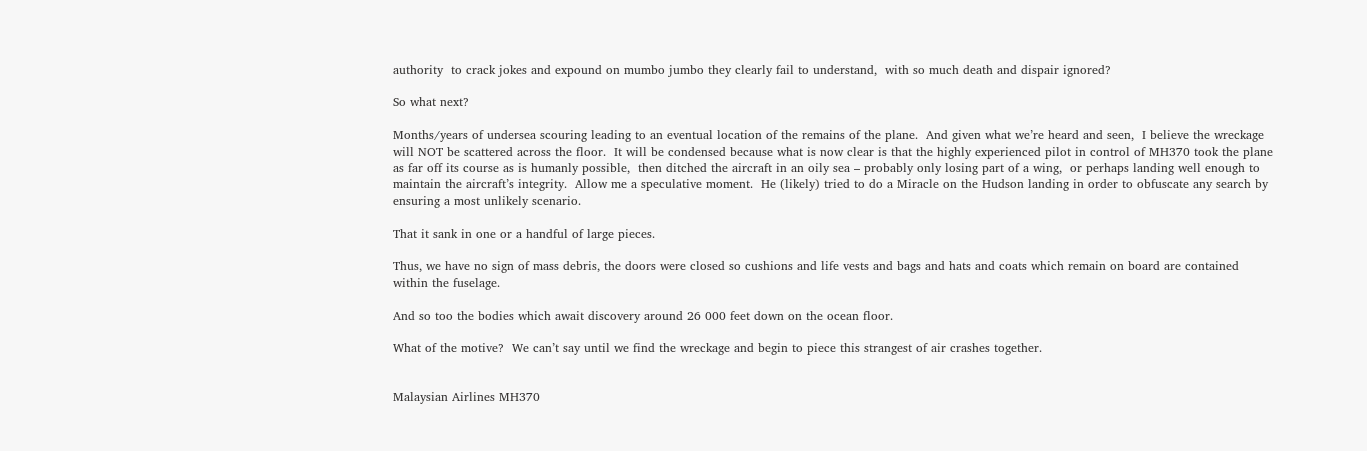authority  to crack jokes and expound on mumbo jumbo they clearly fail to understand,  with so much death and dispair ignored?

So what next?

Months/years of undersea scouring leading to an eventual location of the remains of the plane.  And given what we’re heard and seen,  I believe the wreckage will NOT be scattered across the floor.  It will be condensed because what is now clear is that the highly experienced pilot in control of MH370 took the plane as far off its course as is humanly possible,  then ditched the aircraft in an oily sea – probably only losing part of a wing,  or perhaps landing well enough to maintain the aircraft’s integrity.  Allow me a speculative moment.  He (likely) tried to do a Miracle on the Hudson landing in order to obfuscate any search by ensuring a most unlikely scenario.

That it sank in one or a handful of large pieces.

Thus, we have no sign of mass debris, the doors were closed so cushions and life vests and bags and hats and coats which remain on board are contained within the fuselage.

And so too the bodies which await discovery around 26 000 feet down on the ocean floor.

What of the motive?  We can’t say until we find the wreckage and begin to piece this strangest of air crashes together.


Malaysian Airlines MH370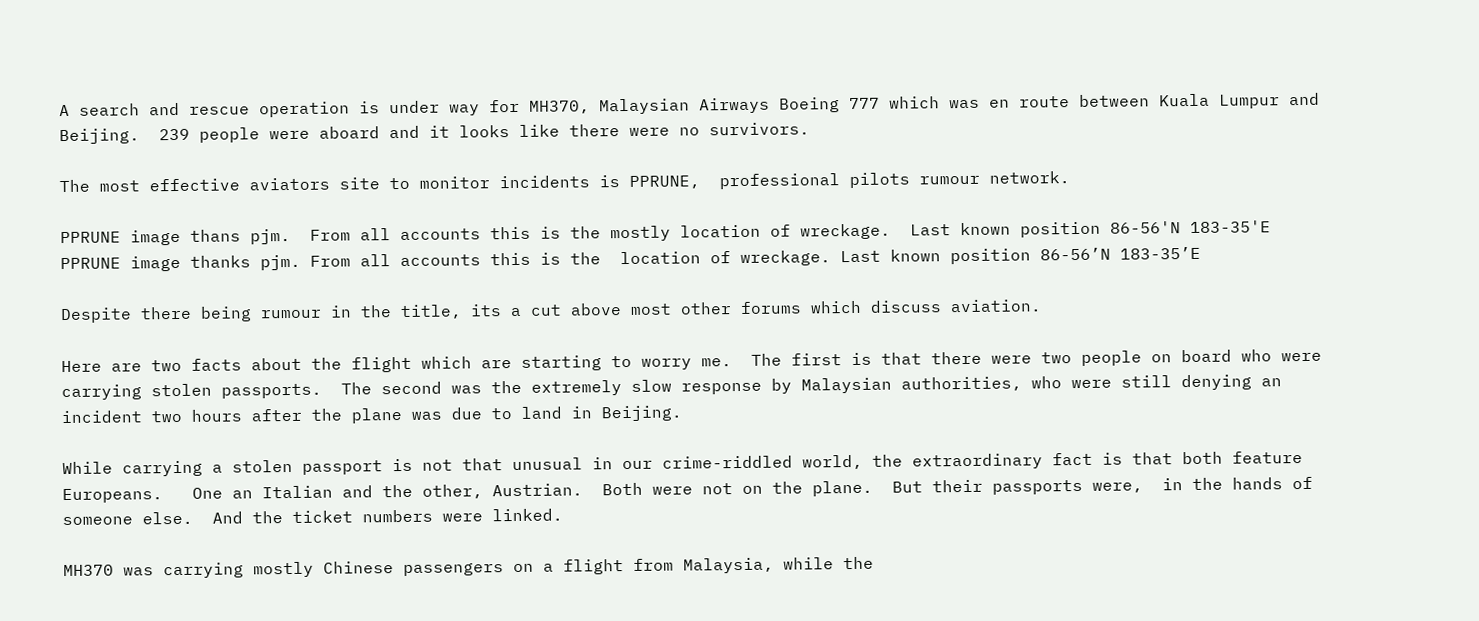A search and rescue operation is under way for MH370, Malaysian Airways Boeing 777 which was en route between Kuala Lumpur and Beijing.  239 people were aboard and it looks like there were no survivors.

The most effective aviators site to monitor incidents is PPRUNE,  professional pilots rumour network.

PPRUNE image thans pjm.  From all accounts this is the mostly location of wreckage.  Last known position 86-56'N 183-35'E
PPRUNE image thanks pjm. From all accounts this is the  location of wreckage. Last known position 86-56’N 183-35’E

Despite there being rumour in the title, its a cut above most other forums which discuss aviation.

Here are two facts about the flight which are starting to worry me.  The first is that there were two people on board who were carrying stolen passports.  The second was the extremely slow response by Malaysian authorities, who were still denying an incident two hours after the plane was due to land in Beijing.

While carrying a stolen passport is not that unusual in our crime-riddled world, the extraordinary fact is that both feature Europeans.   One an Italian and the other, Austrian.  Both were not on the plane.  But their passports were,  in the hands of someone else.  And the ticket numbers were linked.

MH370 was carrying mostly Chinese passengers on a flight from Malaysia, while the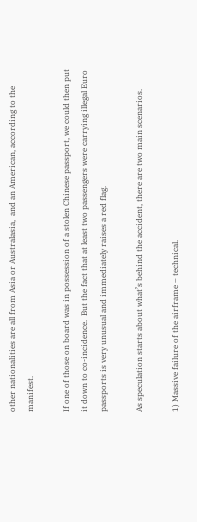other nationalities are all from Asia or Australasia,  and an American, according to the manifest.

If one of those on board was in possession of a stolen Chinese passport, we could then put it down to co-incidence.  But the fact that at least two passengers were carrying illegal Euro passports is very unusual and immediately raises a red flag.

As speculation starts about what’s behind the accident, there are two main scenarios.

1) Massive failure of the airframe – technical.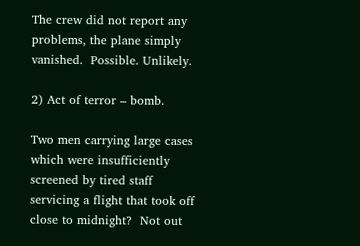The crew did not report any problems, the plane simply  vanished.  Possible. Unlikely.

2) Act of terror – bomb.

Two men carrying large cases which were insufficiently screened by tired staff servicing a flight that took off close to midnight?  Not out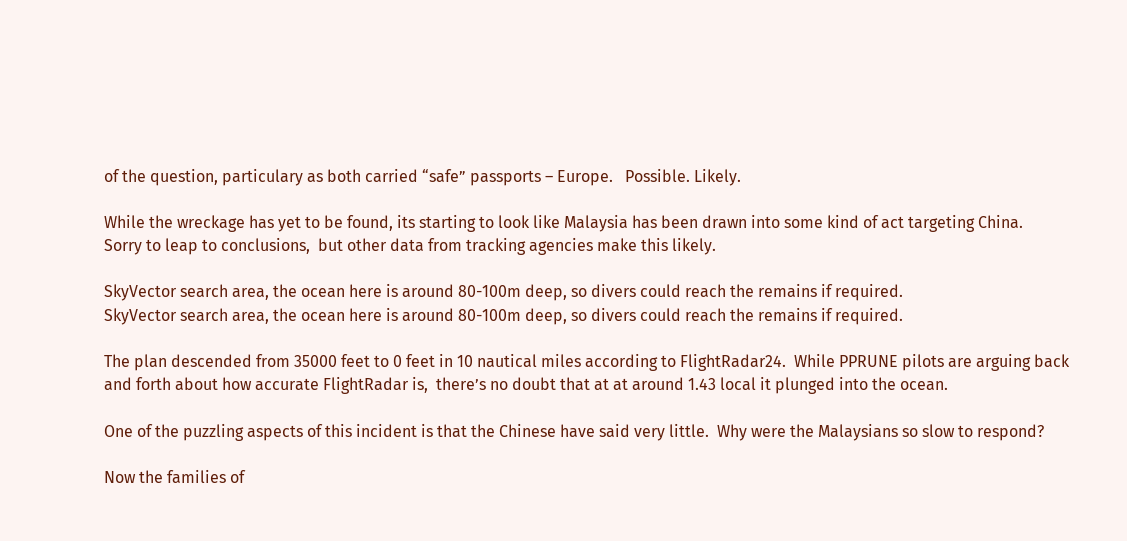of the question, particulary as both carried “safe” passports – Europe.   Possible. Likely.

While the wreckage has yet to be found, its starting to look like Malaysia has been drawn into some kind of act targeting China.    Sorry to leap to conclusions,  but other data from tracking agencies make this likely.

SkyVector search area, the ocean here is around 80-100m deep, so divers could reach the remains if required.
SkyVector search area, the ocean here is around 80-100m deep, so divers could reach the remains if required.

The plan descended from 35000 feet to 0 feet in 10 nautical miles according to FlightRadar24.  While PPRUNE pilots are arguing back and forth about how accurate FlightRadar is,  there’s no doubt that at at around 1.43 local it plunged into the ocean.

One of the puzzling aspects of this incident is that the Chinese have said very little.  Why were the Malaysians so slow to respond?

Now the families of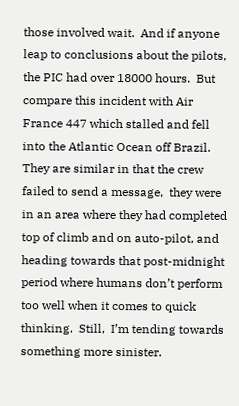those involved wait.  And if anyone leap to conclusions about the pilots,  the PIC had over 18000 hours.  But compare this incident with Air France 447 which stalled and fell into the Atlantic Ocean off Brazil.   They are similar in that the crew failed to send a message,  they were in an area where they had completed top of climb and on auto-pilot, and heading towards that post-midnight period where humans don’t perform too well when it comes to quick thinking.  Still,  I’m tending towards something more sinister.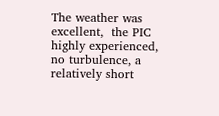The weather was excellent,  the PIC highly experienced,  no turbulence, a relatively short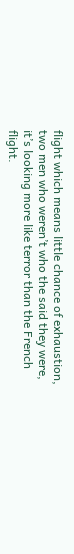flight which means little chance of exhaustion, two men who weren’t who the said they were,  it’s looking more like terror than the French flight.